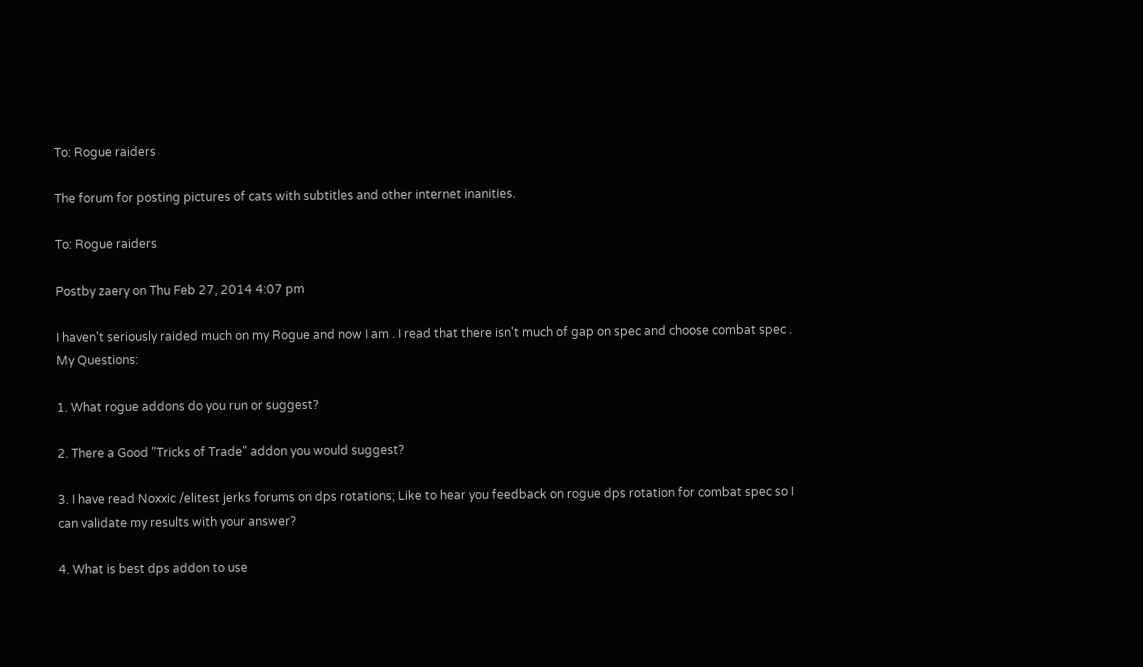To: Rogue raiders

The forum for posting pictures of cats with subtitles and other internet inanities.

To: Rogue raiders

Postby zaery on Thu Feb 27, 2014 4:07 pm

I haven't seriously raided much on my Rogue and now I am . I read that there isn't much of gap on spec and choose combat spec . My Questions:

1. What rogue addons do you run or suggest?

2. There a Good "Tricks of Trade" addon you would suggest?

3. I have read Noxxic /elitest jerks forums on dps rotations; Like to hear you feedback on rogue dps rotation for combat spec so I can validate my results with your answer?

4. What is best dps addon to use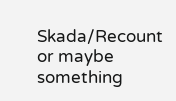Skada/Recount or maybe something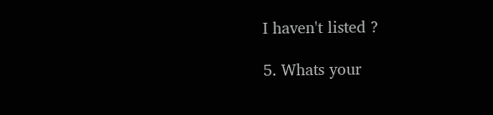I haven't listed ?

5. Whats your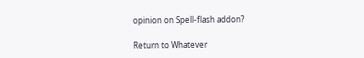opinion on Spell-flash addon?

Return to Whatever